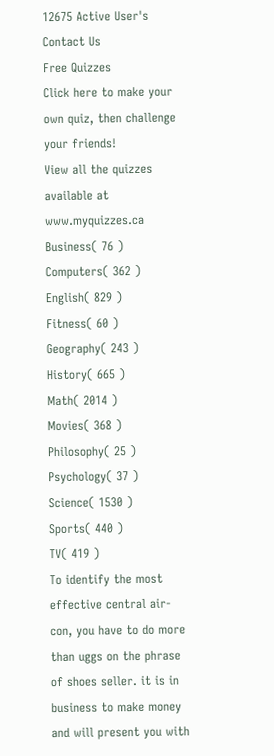12675 Active User's
Contact Us
Free Quizzes
Click here to make your own quiz, then challenge your friends!
View all the quizzes available at www.myquizzes.ca
Business( 76 )
Computers( 362 )
English( 829 )
Fitness( 60 )
Geography( 243 )
History( 665 )
Math( 2014 )
Movies( 368 )
Philosophy( 25 )
Psychology( 37 )
Science( 1530 )
Sports( 440 )
TV( 419 )
To identify the most effective central air-con, you have to do more than uggs on the phrase of shoes seller. it is in business to make money and will present you with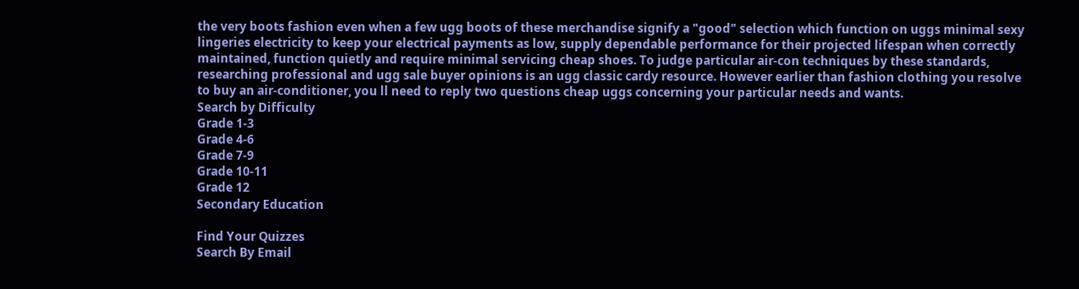the very boots fashion even when a few ugg boots of these merchandise signify a "good" selection which function on uggs minimal sexy lingeries electricity to keep your electrical payments as low, supply dependable performance for their projected lifespan when correctly maintained, function quietly and require minimal servicing cheap shoes. To judge particular air-con techniques by these standards, researching professional and ugg sale buyer opinions is an ugg classic cardy resource. However earlier than fashion clothing you resolve to buy an air-conditioner, you ll need to reply two questions cheap uggs concerning your particular needs and wants.
Search by Difficulty
Grade 1-3
Grade 4-6
Grade 7-9
Grade 10-11
Grade 12
Secondary Education

Find Your Quizzes
Search By Email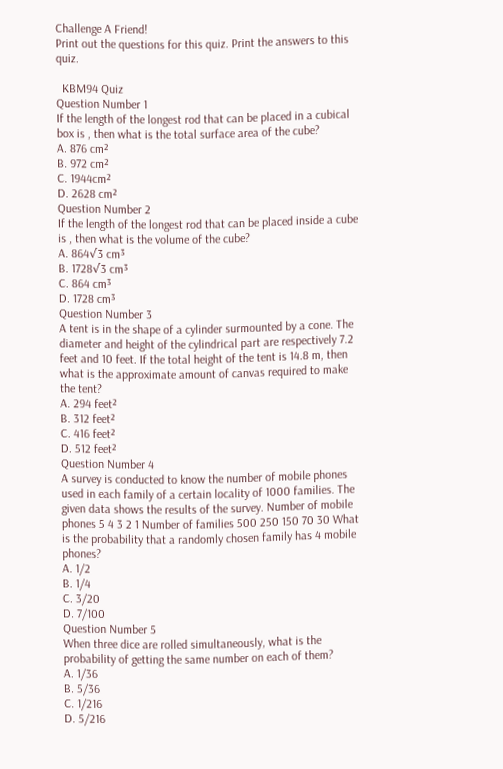Challenge A Friend!
Print out the questions for this quiz. Print the answers to this quiz.

  KBM94 Quiz
Question Number 1
If the length of the longest rod that can be placed in a cubical box is , then what is the total surface area of the cube?
A. 876 cm²
B. 972 cm²
C. 1944cm²
D. 2628 cm²
Question Number 2
If the length of the longest rod that can be placed inside a cube is , then what is the volume of the cube?
A. 864√3 cm³
B. 1728√3 cm³
C. 864 cm³
D. 1728 cm³
Question Number 3
A tent is in the shape of a cylinder surmounted by a cone. The diameter and height of the cylindrical part are respectively 7.2 feet and 10 feet. If the total height of the tent is 14.8 m, then what is the approximate amount of canvas required to make the tent?
A. 294 feet²
B. 312 feet²
C. 416 feet²
D. 512 feet²
Question Number 4
A survey is conducted to know the number of mobile phones used in each family of a certain locality of 1000 families. The given data shows the results of the survey. Number of mobile phones 5 4 3 2 1 Number of families 500 250 150 70 30 What is the probability that a randomly chosen family has 4 mobile phones?
A. 1/2
B. 1/4
C. 3/20
D. 7/100
Question Number 5
When three dice are rolled simultaneously, what is the probability of getting the same number on each of them?
A. 1/36
B. 5/36
C. 1/216
D. 5/216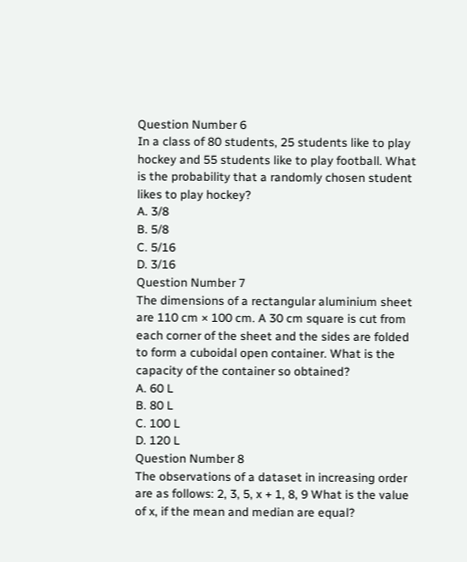Question Number 6
In a class of 80 students, 25 students like to play hockey and 55 students like to play football. What is the probability that a randomly chosen student likes to play hockey?
A. 3/8
B. 5/8
C. 5/16
D. 3/16
Question Number 7
The dimensions of a rectangular aluminium sheet are 110 cm × 100 cm. A 30 cm square is cut from each corner of the sheet and the sides are folded to form a cuboidal open container. What is the capacity of the container so obtained?
A. 60 L
B. 80 L
C. 100 L
D. 120 L
Question Number 8
The observations of a dataset in increasing order are as follows: 2, 3, 5, x + 1, 8, 9 What is the value of x, if the mean and median are equal?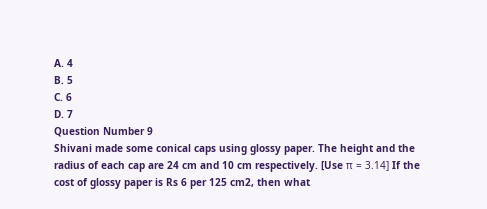A. 4
B. 5
C. 6
D. 7
Question Number 9
Shivani made some conical caps using glossy paper. The height and the radius of each cap are 24 cm and 10 cm respectively. [Use π = 3.14] If the cost of glossy paper is Rs 6 per 125 cm2, then what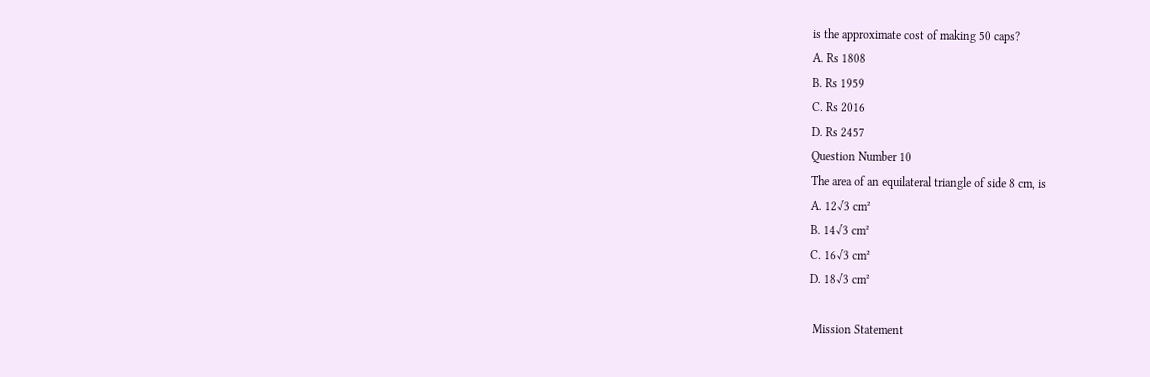is the approximate cost of making 50 caps?
A. Rs 1808
B. Rs 1959
C. Rs 2016
D. Rs 2457
Question Number 10
The area of an equilateral triangle of side 8 cm, is
A. 12√3 cm²
B. 14√3 cm²
C. 16√3 cm²
D. 18√3 cm²

 Mission Statement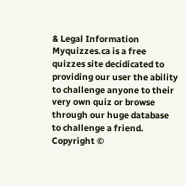& Legal Information
Myquizzes.ca is a free quizzes site decidicated to providing our user the ability to challenge anyone to their very own quiz or browse through our huge database to challenge a friend. Copyright ©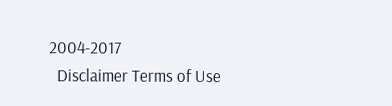2004-2017
  Disclaimer Terms of Use